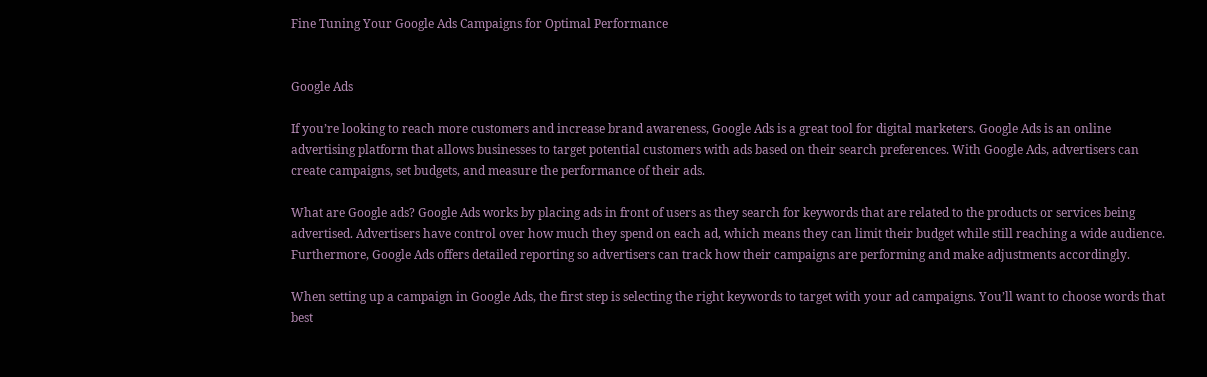Fine Tuning Your Google Ads Campaigns for Optimal Performance


Google Ads

If you’re looking to reach more customers and increase brand awareness, Google Ads is a great tool for digital marketers. Google Ads is an online advertising platform that allows businesses to target potential customers with ads based on their search preferences. With Google Ads, advertisers can create campaigns, set budgets, and measure the performance of their ads.

What are Google ads? Google Ads works by placing ads in front of users as they search for keywords that are related to the products or services being advertised. Advertisers have control over how much they spend on each ad, which means they can limit their budget while still reaching a wide audience. Furthermore, Google Ads offers detailed reporting so advertisers can track how their campaigns are performing and make adjustments accordingly.

When setting up a campaign in Google Ads, the first step is selecting the right keywords to target with your ad campaigns. You’ll want to choose words that best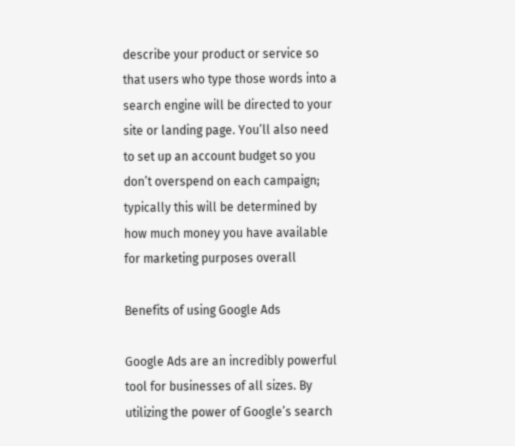describe your product or service so that users who type those words into a search engine will be directed to your site or landing page. You’ll also need to set up an account budget so you don’t overspend on each campaign; typically this will be determined by how much money you have available for marketing purposes overall

Benefits of using Google Ads

Google Ads are an incredibly powerful tool for businesses of all sizes. By utilizing the power of Google’s search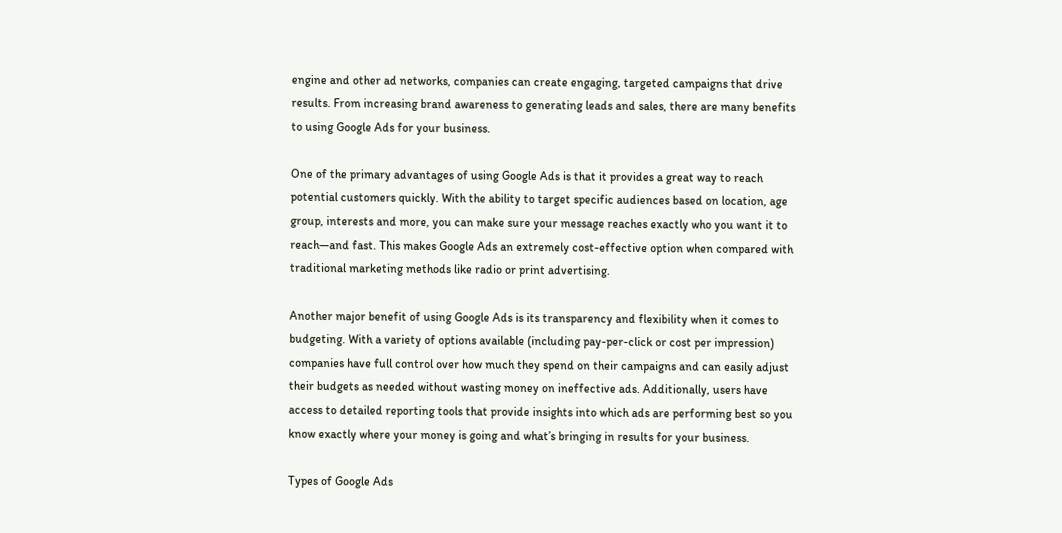engine and other ad networks, companies can create engaging, targeted campaigns that drive results. From increasing brand awareness to generating leads and sales, there are many benefits to using Google Ads for your business.

One of the primary advantages of using Google Ads is that it provides a great way to reach potential customers quickly. With the ability to target specific audiences based on location, age group, interests and more, you can make sure your message reaches exactly who you want it to reach—and fast. This makes Google Ads an extremely cost-effective option when compared with traditional marketing methods like radio or print advertising.

Another major benefit of using Google Ads is its transparency and flexibility when it comes to budgeting. With a variety of options available (including pay-per-click or cost per impression) companies have full control over how much they spend on their campaigns and can easily adjust their budgets as needed without wasting money on ineffective ads. Additionally, users have access to detailed reporting tools that provide insights into which ads are performing best so you know exactly where your money is going and what’s bringing in results for your business.

Types of Google Ads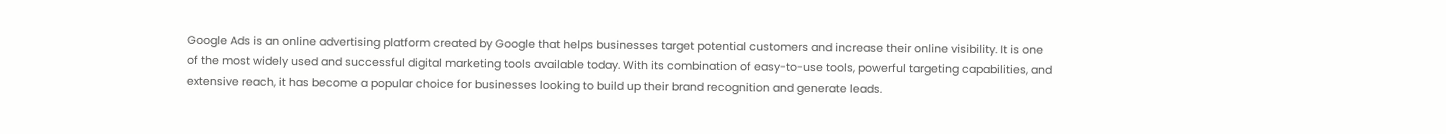Google Ads is an online advertising platform created by Google that helps businesses target potential customers and increase their online visibility. It is one of the most widely used and successful digital marketing tools available today. With its combination of easy-to-use tools, powerful targeting capabilities, and extensive reach, it has become a popular choice for businesses looking to build up their brand recognition and generate leads.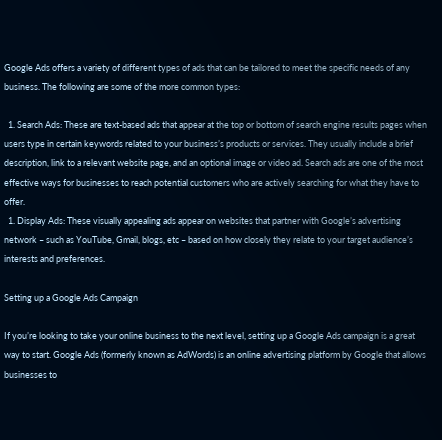Google Ads offers a variety of different types of ads that can be tailored to meet the specific needs of any business. The following are some of the more common types:

  1. Search Ads: These are text-based ads that appear at the top or bottom of search engine results pages when users type in certain keywords related to your business’s products or services. They usually include a brief description, link to a relevant website page, and an optional image or video ad. Search ads are one of the most effective ways for businesses to reach potential customers who are actively searching for what they have to offer.
  1. Display Ads: These visually appealing ads appear on websites that partner with Google’s advertising network – such as YouTube, Gmail, blogs, etc – based on how closely they relate to your target audience’s interests and preferences.

Setting up a Google Ads Campaign

If you’re looking to take your online business to the next level, setting up a Google Ads campaign is a great way to start. Google Ads (formerly known as AdWords) is an online advertising platform by Google that allows businesses to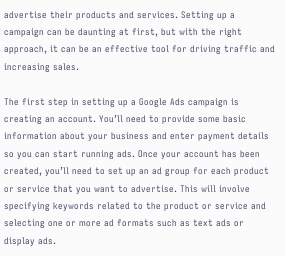advertise their products and services. Setting up a campaign can be daunting at first, but with the right approach, it can be an effective tool for driving traffic and increasing sales.

The first step in setting up a Google Ads campaign is creating an account. You’ll need to provide some basic information about your business and enter payment details so you can start running ads. Once your account has been created, you’ll need to set up an ad group for each product or service that you want to advertise. This will involve specifying keywords related to the product or service and selecting one or more ad formats such as text ads or display ads.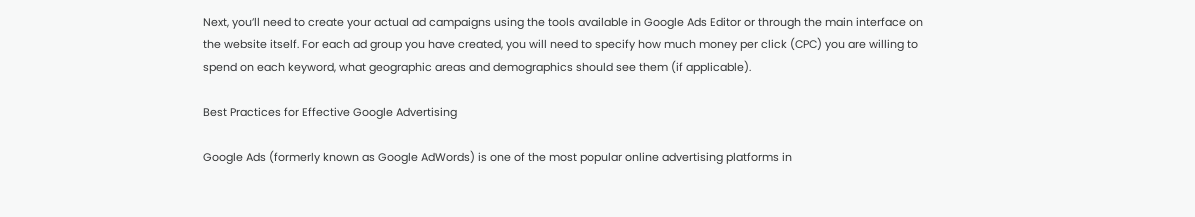Next, you’ll need to create your actual ad campaigns using the tools available in Google Ads Editor or through the main interface on the website itself. For each ad group you have created, you will need to specify how much money per click (CPC) you are willing to spend on each keyword, what geographic areas and demographics should see them (if applicable).

Best Practices for Effective Google Advertising

Google Ads (formerly known as Google AdWords) is one of the most popular online advertising platforms in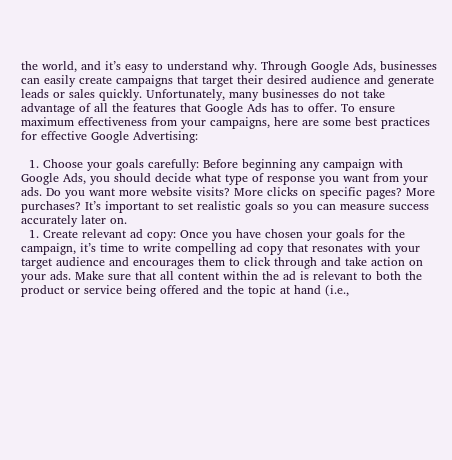the world, and it’s easy to understand why. Through Google Ads, businesses can easily create campaigns that target their desired audience and generate leads or sales quickly. Unfortunately, many businesses do not take advantage of all the features that Google Ads has to offer. To ensure maximum effectiveness from your campaigns, here are some best practices for effective Google Advertising:

  1. Choose your goals carefully: Before beginning any campaign with Google Ads, you should decide what type of response you want from your ads. Do you want more website visits? More clicks on specific pages? More purchases? It’s important to set realistic goals so you can measure success accurately later on.
  1. Create relevant ad copy: Once you have chosen your goals for the campaign, it’s time to write compelling ad copy that resonates with your target audience and encourages them to click through and take action on your ads. Make sure that all content within the ad is relevant to both the product or service being offered and the topic at hand (i.e.,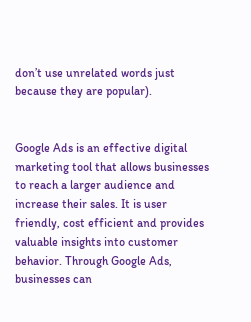don’t use unrelated words just because they are popular).


Google Ads is an effective digital marketing tool that allows businesses to reach a larger audience and increase their sales. It is user friendly, cost efficient and provides valuable insights into customer behavior. Through Google Ads, businesses can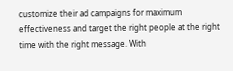customize their ad campaigns for maximum effectiveness and target the right people at the right time with the right message. With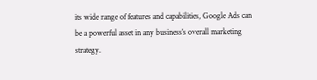its wide range of features and capabilities, Google Ads can be a powerful asset in any business’s overall marketing strategy.